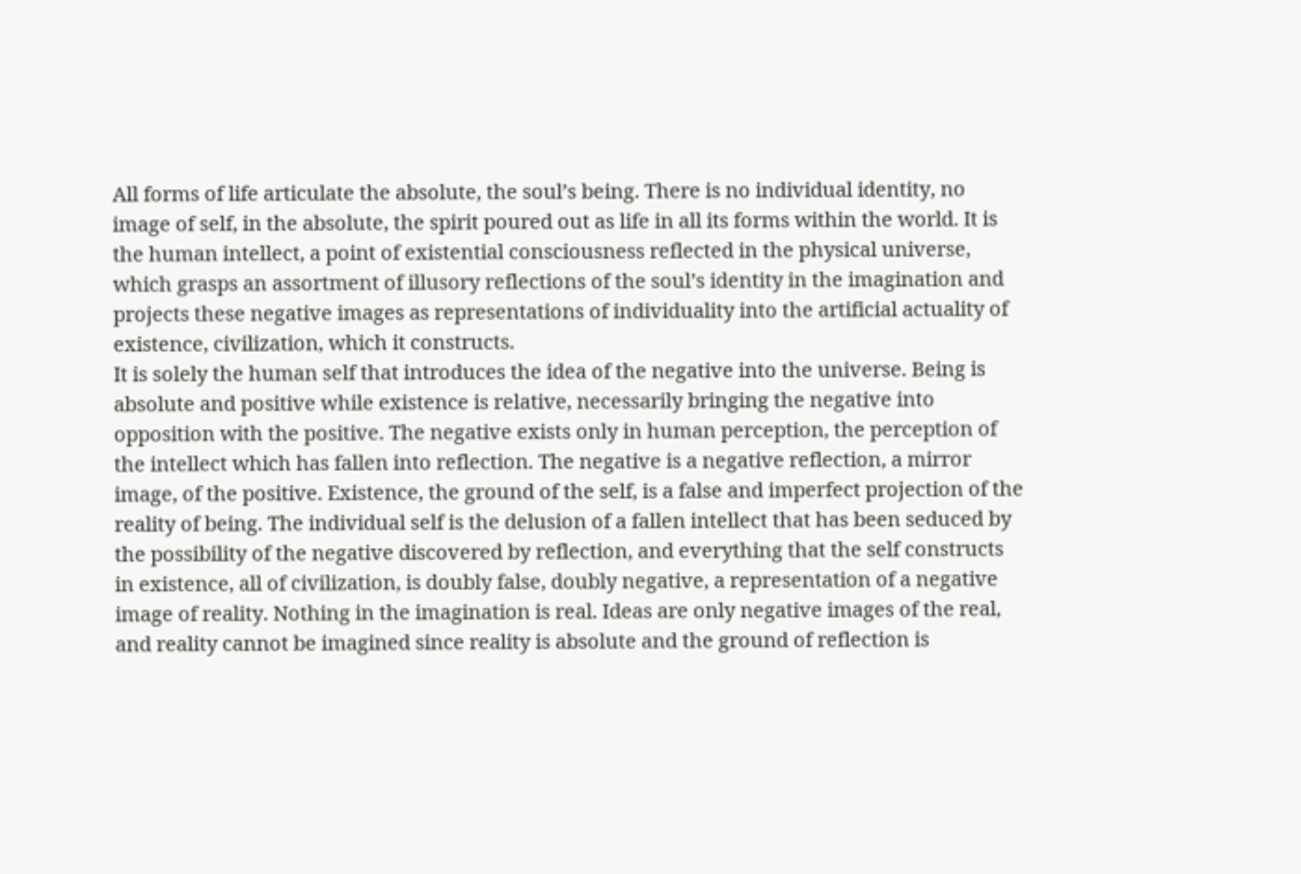All forms of life articulate the absolute, the soul’s being. There is no individual identity, no image of self, in the absolute, the spirit poured out as life in all its forms within the world. It is the human intellect, a point of existential consciousness reflected in the physical universe, which grasps an assortment of illusory reflections of the soul’s identity in the imagination and projects these negative images as representations of individuality into the artificial actuality of existence, civilization, which it constructs.
It is solely the human self that introduces the idea of the negative into the universe. Being is absolute and positive while existence is relative, necessarily bringing the negative into opposition with the positive. The negative exists only in human perception, the perception of the intellect which has fallen into reflection. The negative is a negative reflection, a mirror image, of the positive. Existence, the ground of the self, is a false and imperfect projection of the reality of being. The individual self is the delusion of a fallen intellect that has been seduced by the possibility of the negative discovered by reflection, and everything that the self constructs in existence, all of civilization, is doubly false, doubly negative, a representation of a negative image of reality. Nothing in the imagination is real. Ideas are only negative images of the real, and reality cannot be imagined since reality is absolute and the ground of reflection is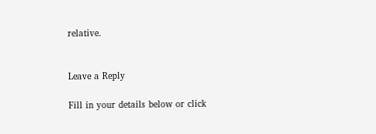relative.


Leave a Reply

Fill in your details below or click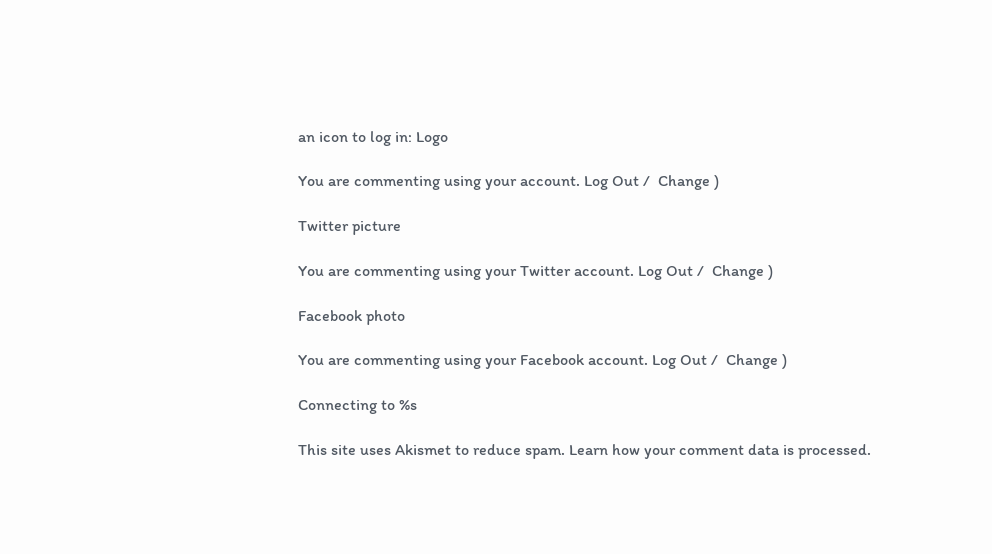an icon to log in: Logo

You are commenting using your account. Log Out /  Change )

Twitter picture

You are commenting using your Twitter account. Log Out /  Change )

Facebook photo

You are commenting using your Facebook account. Log Out /  Change )

Connecting to %s

This site uses Akismet to reduce spam. Learn how your comment data is processed.